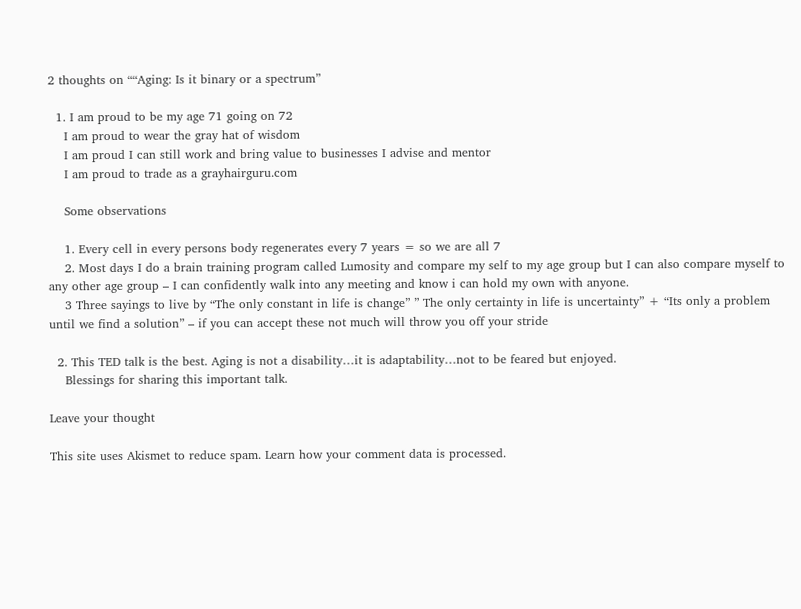2 thoughts on ““Aging: Is it binary or a spectrum”

  1. I am proud to be my age 71 going on 72
    I am proud to wear the gray hat of wisdom
    I am proud I can still work and bring value to businesses I advise and mentor
    I am proud to trade as a grayhairguru.com

    Some observations

    1. Every cell in every persons body regenerates every 7 years = so we are all 7
    2. Most days I do a brain training program called Lumosity and compare my self to my age group but I can also compare myself to any other age group – I can confidently walk into any meeting and know i can hold my own with anyone.
    3 Three sayings to live by “The only constant in life is change” ” The only certainty in life is uncertainty” + “Its only a problem until we find a solution” – if you can accept these not much will throw you off your stride

  2. This TED talk is the best. Aging is not a disability…it is adaptability…not to be feared but enjoyed.
    Blessings for sharing this important talk.

Leave your thought

This site uses Akismet to reduce spam. Learn how your comment data is processed.